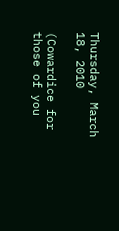Thursday, March 18, 2010

(Cowardice for those of you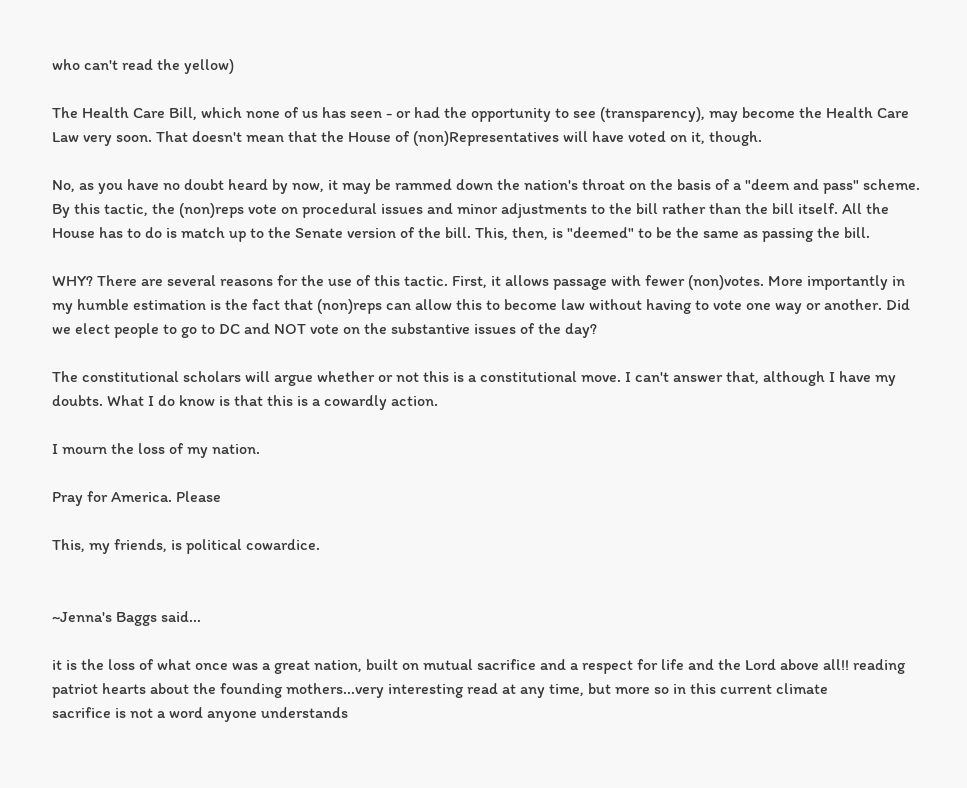who can't read the yellow)

The Health Care Bill, which none of us has seen - or had the opportunity to see (transparency), may become the Health Care Law very soon. That doesn't mean that the House of (non)Representatives will have voted on it, though.

No, as you have no doubt heard by now, it may be rammed down the nation's throat on the basis of a "deem and pass" scheme. By this tactic, the (non)reps vote on procedural issues and minor adjustments to the bill rather than the bill itself. All the House has to do is match up to the Senate version of the bill. This, then, is "deemed" to be the same as passing the bill.

WHY? There are several reasons for the use of this tactic. First, it allows passage with fewer (non)votes. More importantly in my humble estimation is the fact that (non)reps can allow this to become law without having to vote one way or another. Did we elect people to go to DC and NOT vote on the substantive issues of the day?

The constitutional scholars will argue whether or not this is a constitutional move. I can't answer that, although I have my doubts. What I do know is that this is a cowardly action.

I mourn the loss of my nation.

Pray for America. Please

This, my friends, is political cowardice.


~Jenna's Baggs said...

it is the loss of what once was a great nation, built on mutual sacrifice and a respect for life and the Lord above all!! reading patriot hearts about the founding mothers...very interesting read at any time, but more so in this current climate
sacrifice is not a word anyone understands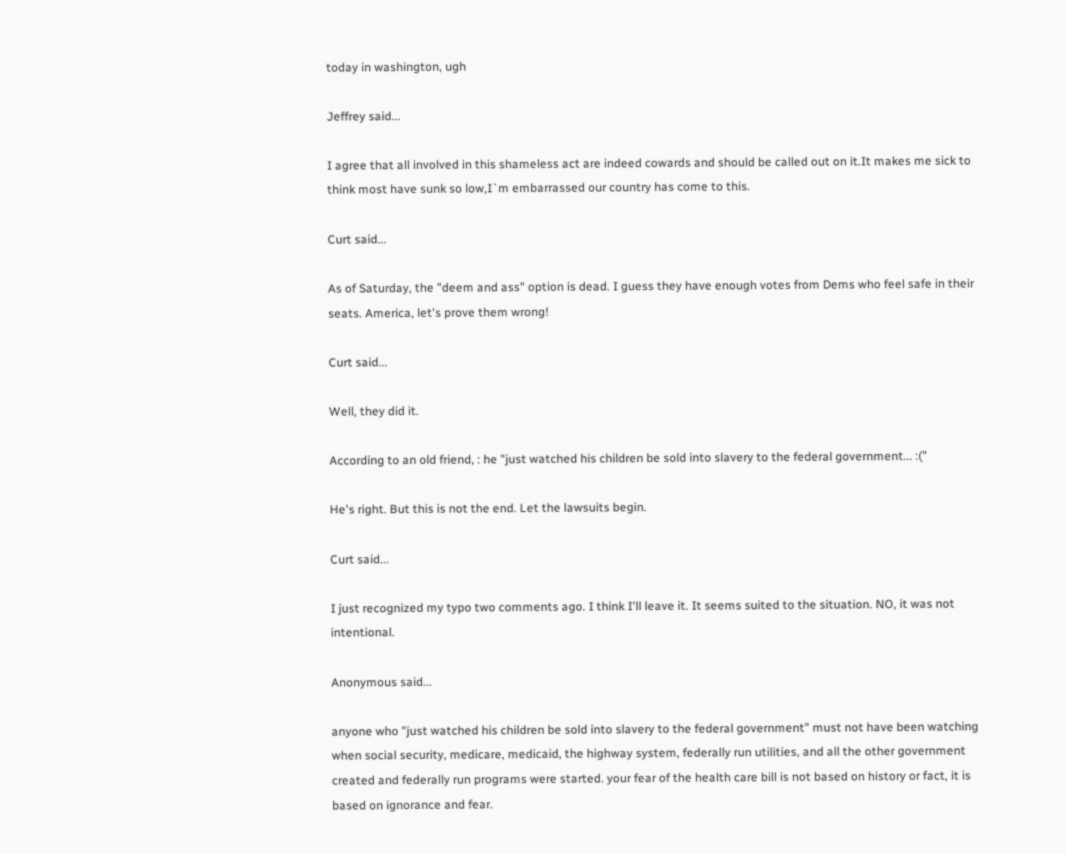today in washington, ugh

Jeffrey said...

I agree that all involved in this shameless act are indeed cowards and should be called out on it.It makes me sick to think most have sunk so low,I`m embarrassed our country has come to this.

Curt said...

As of Saturday, the "deem and ass" option is dead. I guess they have enough votes from Dems who feel safe in their seats. America, let's prove them wrong!

Curt said...

Well, they did it.

According to an old friend, : he "just watched his children be sold into slavery to the federal government... :("

He's right. But this is not the end. Let the lawsuits begin.

Curt said...

I just recognized my typo two comments ago. I think I'll leave it. It seems suited to the situation. NO, it was not intentional.

Anonymous said...

anyone who "just watched his children be sold into slavery to the federal government" must not have been watching when social security, medicare, medicaid, the highway system, federally run utilities, and all the other government created and federally run programs were started. your fear of the health care bill is not based on history or fact, it is based on ignorance and fear.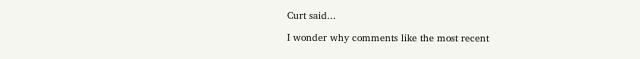Curt said...

I wonder why comments like the most recent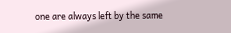one are always left by the same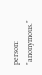person: "anonymous."